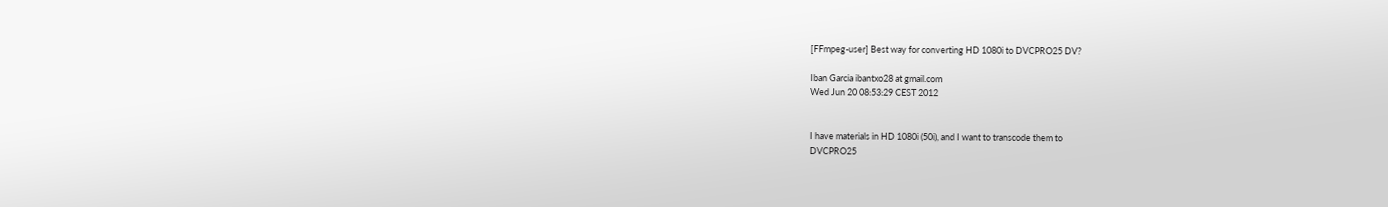[FFmpeg-user] Best way for converting HD 1080i to DVCPRO25 DV?

Iban Garcia ibantxo28 at gmail.com
Wed Jun 20 08:53:29 CEST 2012


I have materials in HD 1080i (50i), and I want to transcode them to
DVCPRO25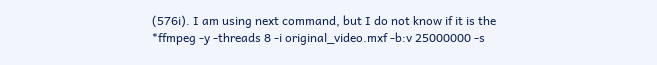(576i). I am using next command, but I do not know if it is the
*ffmpeg -y -threads 8 -i original_video.mxf -b:v 25000000 -s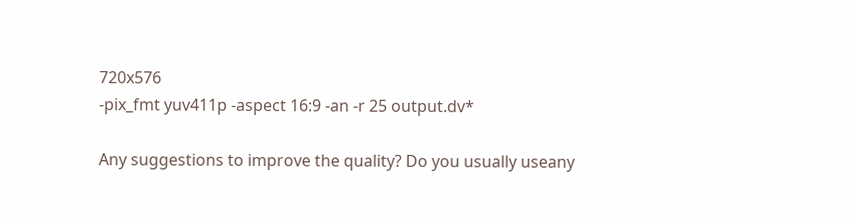720x576
-pix_fmt yuv411p -aspect 16:9 -an -r 25 output.dv*

Any suggestions to improve the quality? Do you usually useany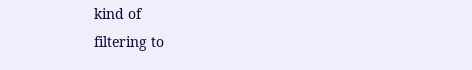kind of
filtering to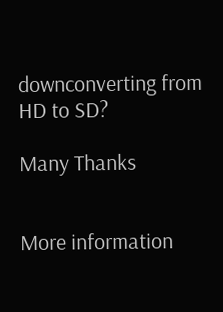downconverting from HD to SD?

Many Thanks


More information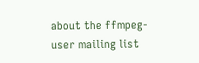about the ffmpeg-user mailing list